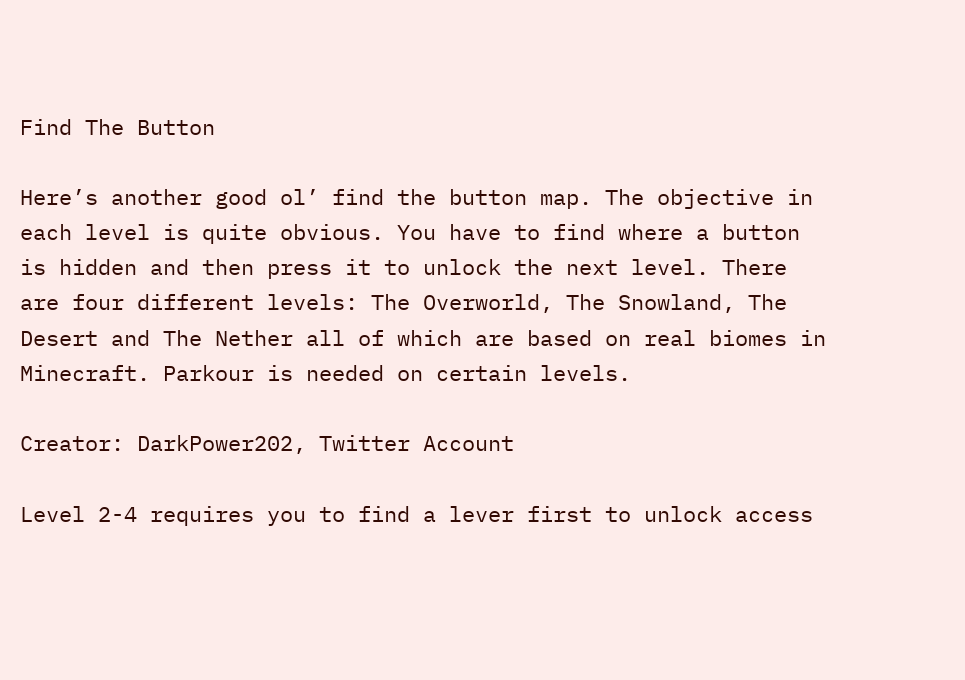Find The Button

Here’s another good ol’ find the button map. The objective in each level is quite obvious. You have to find where a button is hidden and then press it to unlock the next level. There are four different levels: The Overworld, The Snowland, The Desert and The Nether all of which are based on real biomes in Minecraft. Parkour is needed on certain levels.

Creator: DarkPower202, Twitter Account

Level 2-4 requires you to find a lever first to unlock access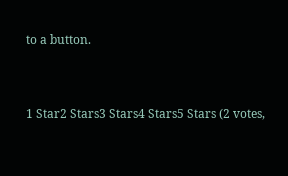to a button.


1 Star2 Stars3 Stars4 Stars5 Stars (2 votes,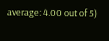average: 4.00 out of 5)